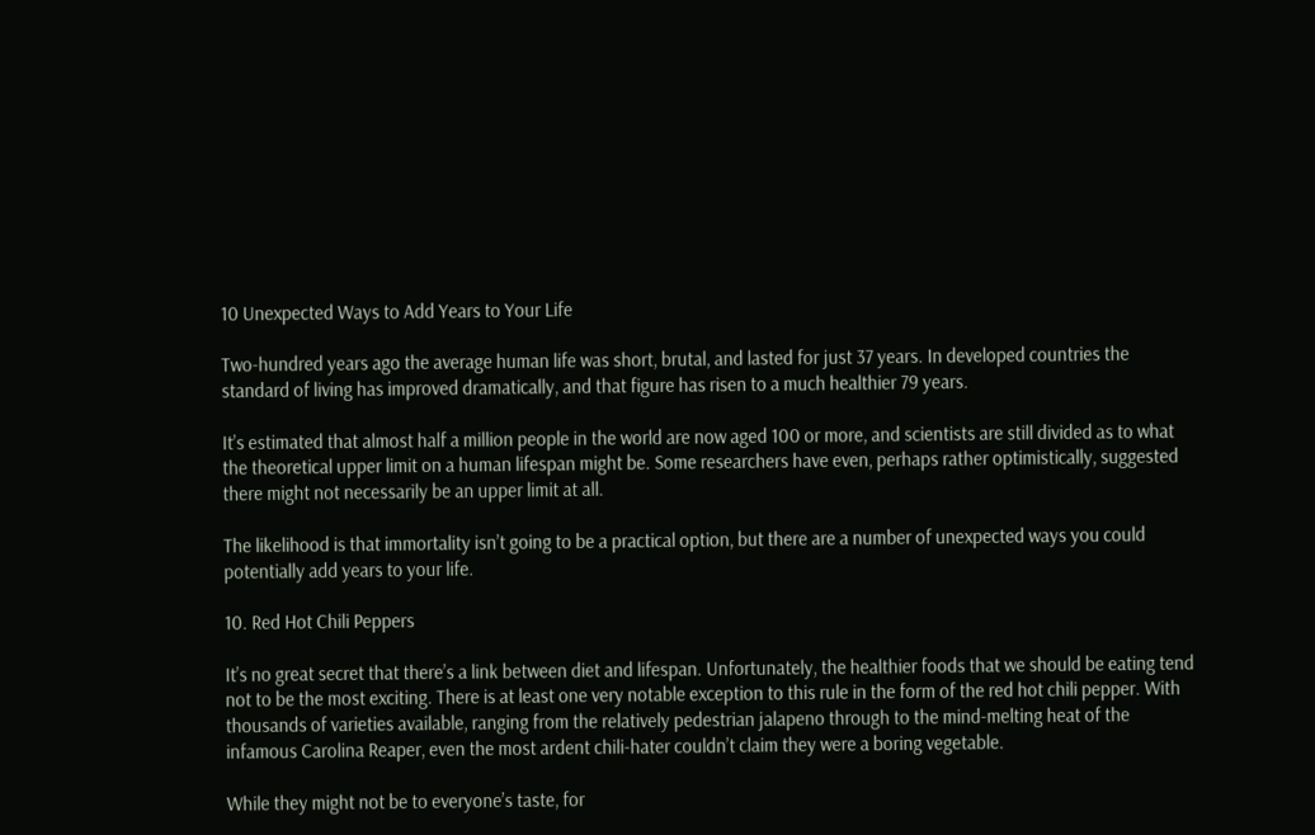10 Unexpected Ways to Add Years to Your Life

Two-hundred years ago the average human life was short, brutal, and lasted for just 37 years. In developed countries the standard of living has improved dramatically, and that figure has risen to a much healthier 79 years.

It’s estimated that almost half a million people in the world are now aged 100 or more, and scientists are still divided as to what the theoretical upper limit on a human lifespan might be. Some researchers have even, perhaps rather optimistically, suggested there might not necessarily be an upper limit at all.

The likelihood is that immortality isn’t going to be a practical option, but there are a number of unexpected ways you could potentially add years to your life.

10. Red Hot Chili Peppers

It’s no great secret that there’s a link between diet and lifespan. Unfortunately, the healthier foods that we should be eating tend not to be the most exciting. There is at least one very notable exception to this rule in the form of the red hot chili pepper. With thousands of varieties available, ranging from the relatively pedestrian jalapeno through to the mind-melting heat of the infamous Carolina Reaper, even the most ardent chili-hater couldn’t claim they were a boring vegetable.

While they might not be to everyone’s taste, for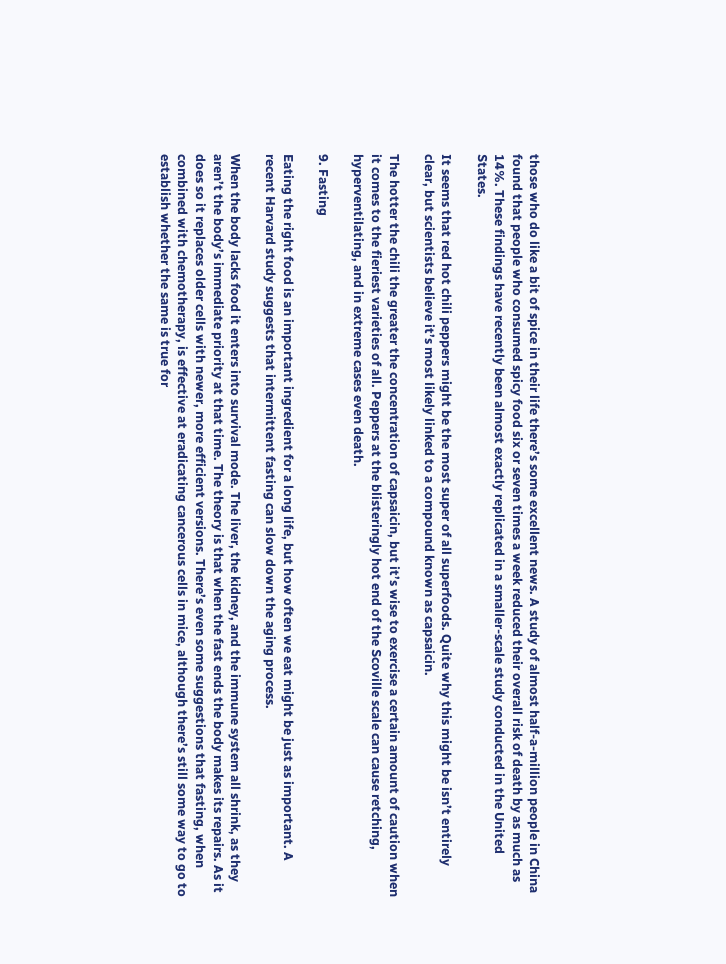those who do like a bit of spice in their life there’s some excellent news. A study of almost half-a-million people in China found that people who consumed spicy food six or seven times a week reduced their overall risk of death by as much as 14%. These findings have recently been almost exactly replicated in a smaller-scale study conducted in the United States.

It seems that red hot chili peppers might be the most super of all superfoods. Quite why this might be isn’t entirely clear, but scientists believe it’s most likely linked to a compound known as capsaicin.

The hotter the chili the greater the concentration of capsaicin, but it’s wise to exercise a certain amount of caution when it comes to the fieriest varieties of all. Peppers at the blisteringly hot end of the Scoville scale can cause retching, hyperventilating, and in extreme cases even death.

9. Fasting

Eating the right food is an important ingredient for a long life, but how often we eat might be just as important. A recent Harvard study suggests that intermittent fasting can slow down the aging process.

When the body lacks food it enters into survival mode. The liver, the kidney, and the immune system all shrink, as they aren’t the body’s immediate priority at that time. The theory is that when the fast ends the body makes its repairs. As it does so it replaces older cells with newer, more efficient versions. There’s even some suggestions that fasting, when combined with chemotherapy, is effective at eradicating cancerous cells in mice, although there’s still some way to go to establish whether the same is true for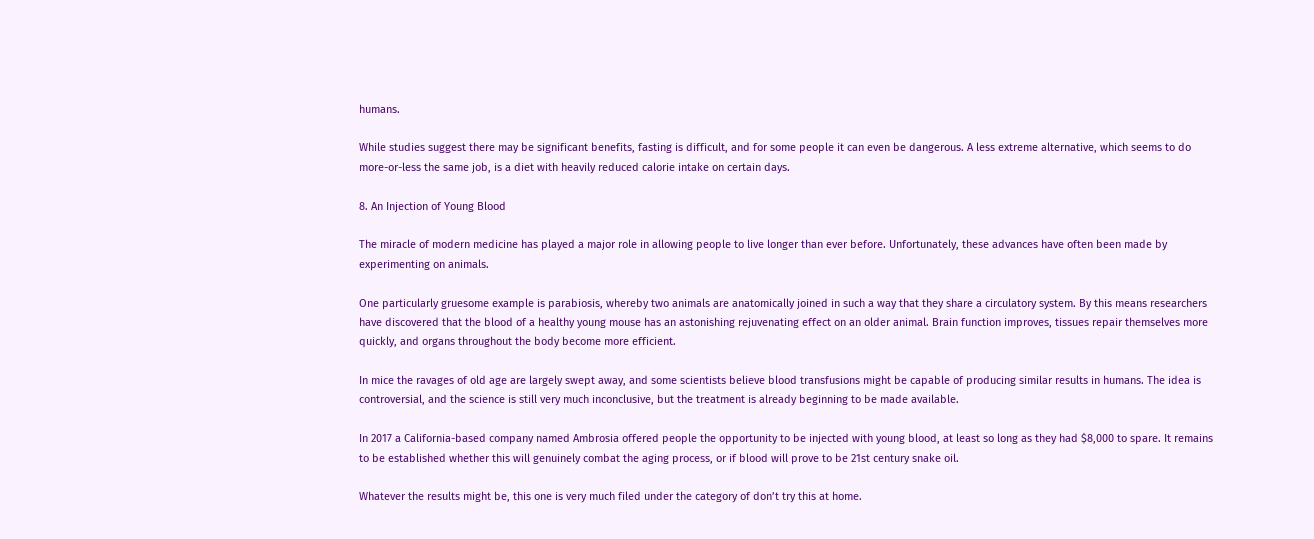humans.

While studies suggest there may be significant benefits, fasting is difficult, and for some people it can even be dangerous. A less extreme alternative, which seems to do more-or-less the same job, is a diet with heavily reduced calorie intake on certain days.

8. An Injection of Young Blood

The miracle of modern medicine has played a major role in allowing people to live longer than ever before. Unfortunately, these advances have often been made by experimenting on animals.

One particularly gruesome example is parabiosis, whereby two animals are anatomically joined in such a way that they share a circulatory system. By this means researchers have discovered that the blood of a healthy young mouse has an astonishing rejuvenating effect on an older animal. Brain function improves, tissues repair themselves more quickly, and organs throughout the body become more efficient.

In mice the ravages of old age are largely swept away, and some scientists believe blood transfusions might be capable of producing similar results in humans. The idea is controversial, and the science is still very much inconclusive, but the treatment is already beginning to be made available.

In 2017 a California-based company named Ambrosia offered people the opportunity to be injected with young blood, at least so long as they had $8,000 to spare. It remains to be established whether this will genuinely combat the aging process, or if blood will prove to be 21st century snake oil.

Whatever the results might be, this one is very much filed under the category of don’t try this at home.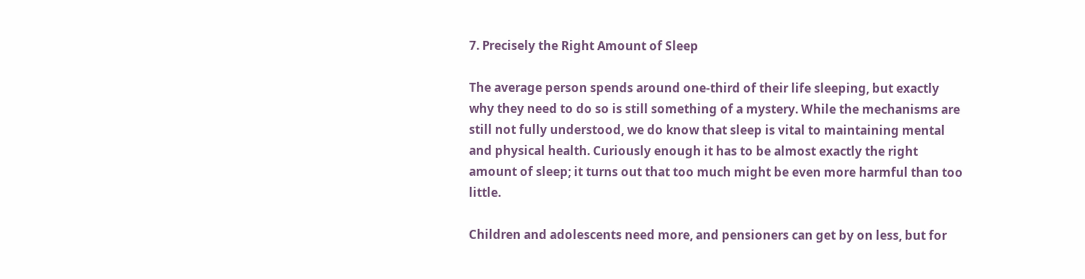7. Precisely the Right Amount of Sleep

The average person spends around one-third of their life sleeping, but exactly why they need to do so is still something of a mystery. While the mechanisms are still not fully understood, we do know that sleep is vital to maintaining mental and physical health. Curiously enough it has to be almost exactly the right amount of sleep; it turns out that too much might be even more harmful than too little.

Children and adolescents need more, and pensioners can get by on less, but for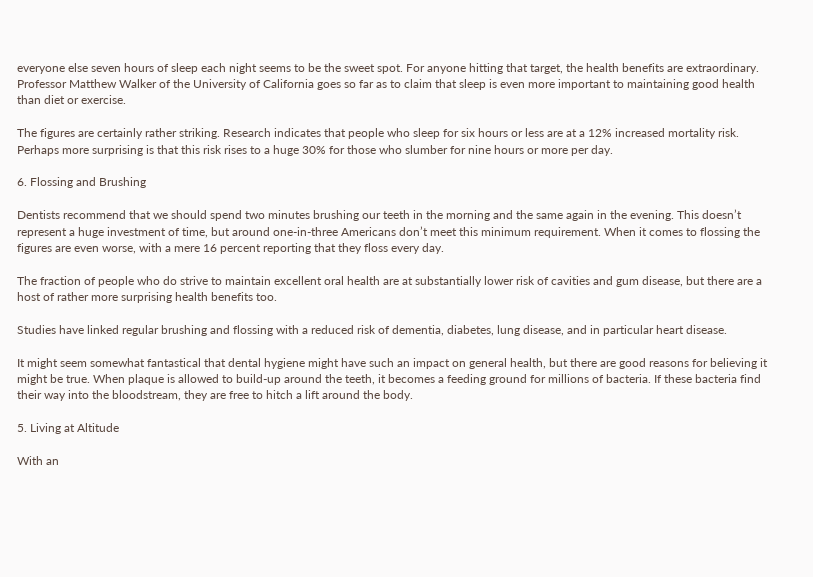everyone else seven hours of sleep each night seems to be the sweet spot. For anyone hitting that target, the health benefits are extraordinary. Professor Matthew Walker of the University of California goes so far as to claim that sleep is even more important to maintaining good health than diet or exercise.

The figures are certainly rather striking. Research indicates that people who sleep for six hours or less are at a 12% increased mortality risk. Perhaps more surprising is that this risk rises to a huge 30% for those who slumber for nine hours or more per day.

6. Flossing and Brushing

Dentists recommend that we should spend two minutes brushing our teeth in the morning and the same again in the evening. This doesn’t represent a huge investment of time, but around one-in-three Americans don’t meet this minimum requirement. When it comes to flossing the figures are even worse, with a mere 16 percent reporting that they floss every day.

The fraction of people who do strive to maintain excellent oral health are at substantially lower risk of cavities and gum disease, but there are a host of rather more surprising health benefits too.

Studies have linked regular brushing and flossing with a reduced risk of dementia, diabetes, lung disease, and in particular heart disease.

It might seem somewhat fantastical that dental hygiene might have such an impact on general health, but there are good reasons for believing it might be true. When plaque is allowed to build-up around the teeth, it becomes a feeding ground for millions of bacteria. If these bacteria find their way into the bloodstream, they are free to hitch a lift around the body.

5. Living at Altitude

With an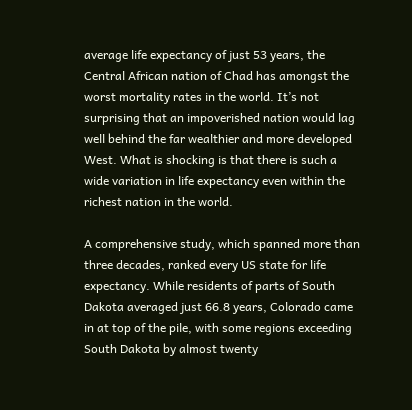average life expectancy of just 53 years, the Central African nation of Chad has amongst the worst mortality rates in the world. It’s not surprising that an impoverished nation would lag well behind the far wealthier and more developed West. What is shocking is that there is such a wide variation in life expectancy even within the richest nation in the world.

A comprehensive study, which spanned more than three decades, ranked every US state for life expectancy. While residents of parts of South Dakota averaged just 66.8 years, Colorado came in at top of the pile, with some regions exceeding South Dakota by almost twenty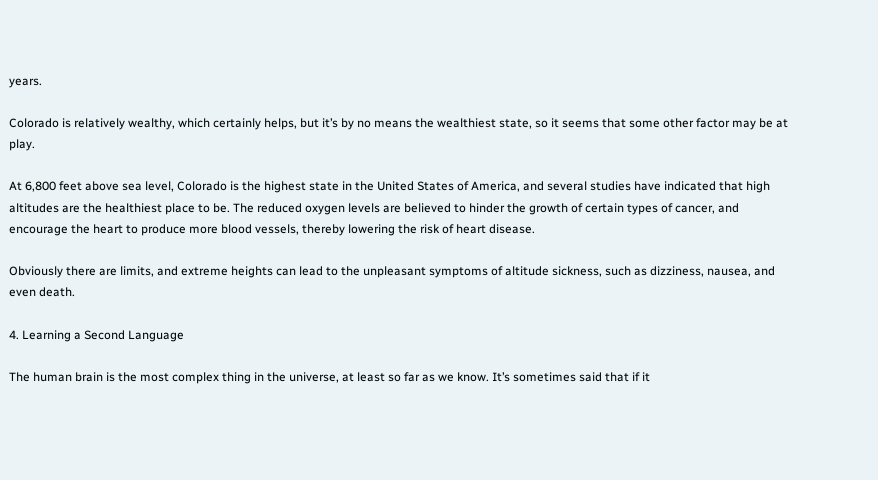years.

Colorado is relatively wealthy, which certainly helps, but it’s by no means the wealthiest state, so it seems that some other factor may be at play.

At 6,800 feet above sea level, Colorado is the highest state in the United States of America, and several studies have indicated that high altitudes are the healthiest place to be. The reduced oxygen levels are believed to hinder the growth of certain types of cancer, and encourage the heart to produce more blood vessels, thereby lowering the risk of heart disease.

Obviously there are limits, and extreme heights can lead to the unpleasant symptoms of altitude sickness, such as dizziness, nausea, and even death.

4. Learning a Second Language

The human brain is the most complex thing in the universe, at least so far as we know. It’s sometimes said that if it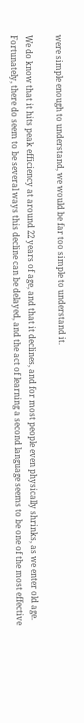were simple enough to understand, we would be far too simple to understand it.

We do know that it hits peak efficiency at around 22 years of age, and that it declines, and for most people even physically shrinks, as we enter old age. Fortunately, there do seem to be several ways this decline can be delayed, and the act of learning a second language seems to be one of the most effective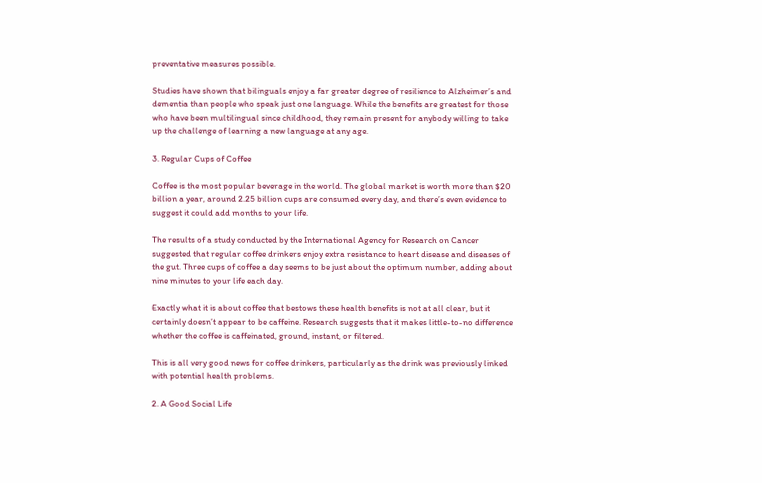preventative measures possible.

Studies have shown that bilinguals enjoy a far greater degree of resilience to Alzheimer’s and dementia than people who speak just one language. While the benefits are greatest for those who have been multilingual since childhood, they remain present for anybody willing to take up the challenge of learning a new language at any age.

3. Regular Cups of Coffee

Coffee is the most popular beverage in the world. The global market is worth more than $20 billion a year, around 2.25 billion cups are consumed every day, and there’s even evidence to suggest it could add months to your life.

The results of a study conducted by the International Agency for Research on Cancer suggested that regular coffee drinkers enjoy extra resistance to heart disease and diseases of the gut. Three cups of coffee a day seems to be just about the optimum number, adding about nine minutes to your life each day.

Exactly what it is about coffee that bestows these health benefits is not at all clear, but it certainly doesn’t appear to be caffeine. Research suggests that it makes little-to-no difference whether the coffee is caffeinated, ground, instant, or filtered.

This is all very good news for coffee drinkers, particularly as the drink was previously linked with potential health problems.

2. A Good Social Life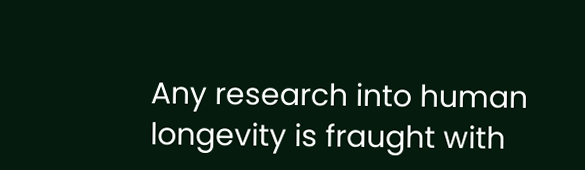Any research into human longevity is fraught with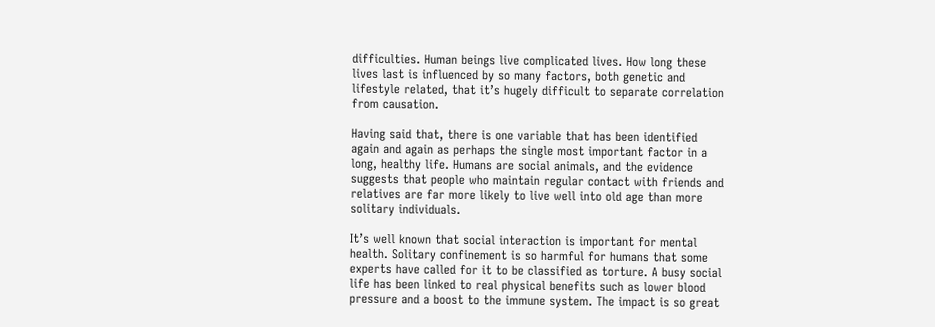difficulties. Human beings live complicated lives. How long these lives last is influenced by so many factors, both genetic and lifestyle related, that it’s hugely difficult to separate correlation from causation.

Having said that, there is one variable that has been identified again and again as perhaps the single most important factor in a long, healthy life. Humans are social animals, and the evidence suggests that people who maintain regular contact with friends and relatives are far more likely to live well into old age than more solitary individuals.

It’s well known that social interaction is important for mental health. Solitary confinement is so harmful for humans that some experts have called for it to be classified as torture. A busy social life has been linked to real physical benefits such as lower blood pressure and a boost to the immune system. The impact is so great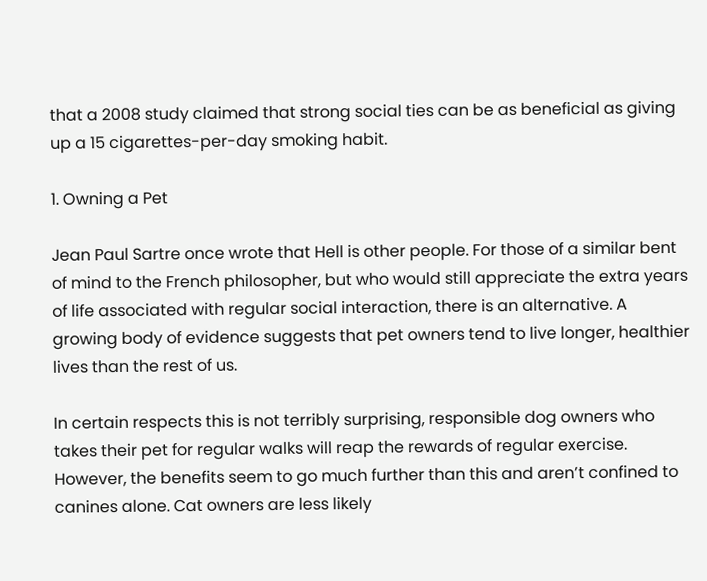that a 2008 study claimed that strong social ties can be as beneficial as giving up a 15 cigarettes-per-day smoking habit.

1. Owning a Pet

Jean Paul Sartre once wrote that Hell is other people. For those of a similar bent of mind to the French philosopher, but who would still appreciate the extra years of life associated with regular social interaction, there is an alternative. A growing body of evidence suggests that pet owners tend to live longer, healthier lives than the rest of us.

In certain respects this is not terribly surprising, responsible dog owners who takes their pet for regular walks will reap the rewards of regular exercise. However, the benefits seem to go much further than this and aren’t confined to canines alone. Cat owners are less likely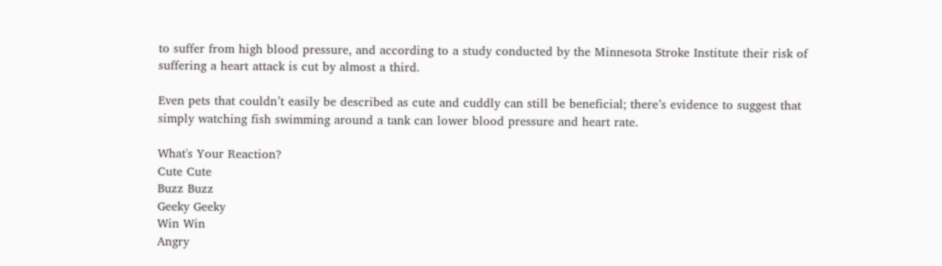to suffer from high blood pressure, and according to a study conducted by the Minnesota Stroke Institute their risk of suffering a heart attack is cut by almost a third.

Even pets that couldn’t easily be described as cute and cuddly can still be beneficial; there’s evidence to suggest that simply watching fish swimming around a tank can lower blood pressure and heart rate.

What's Your Reaction?
Cute Cute
Buzz Buzz
Geeky Geeky
Win Win
Angry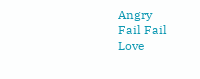Angry
Fail Fail
Love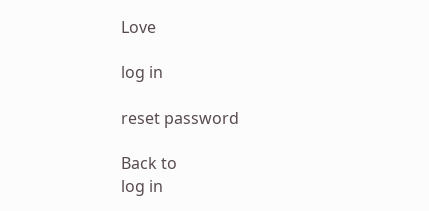Love

log in

reset password

Back to
log in